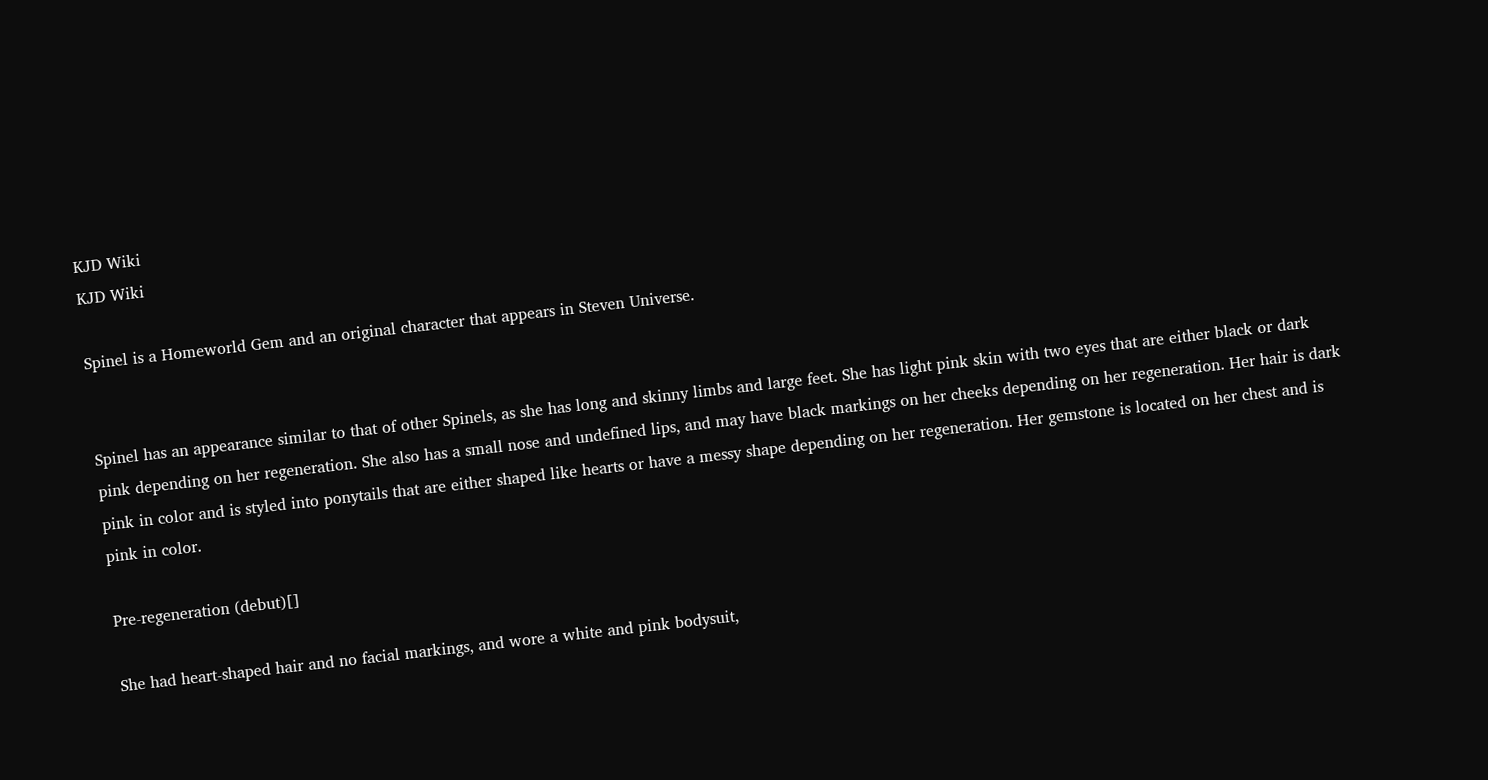KJD Wiki
KJD Wiki

Spinel is a Homeworld Gem and an original character that appears in Steven Universe.


Spinel has an appearance similar to that of other Spinels, as she has long and skinny limbs and large feet. She has light pink skin with two eyes that are either black or dark pink depending on her regeneration. She also has a small nose and undefined lips, and may have black markings on her cheeks depending on her regeneration. Her hair is dark pink in color and is styled into ponytails that are either shaped like hearts or have a messy shape depending on her regeneration. Her gemstone is located on her chest and is pink in color.

Pre-regeneration (debut)[]

She had heart-shaped hair and no facial markings, and wore a white and pink bodysuit,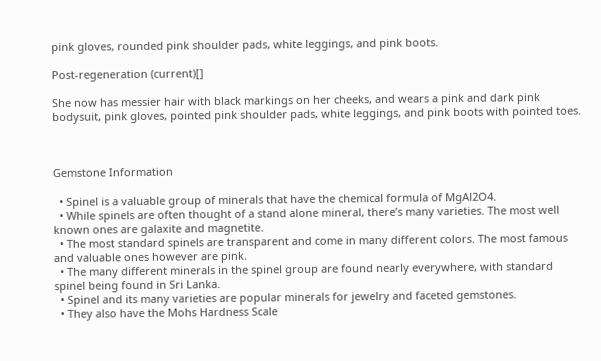pink gloves, rounded pink shoulder pads, white leggings, and pink boots.

Post-regeneration (current)[]

She now has messier hair with black markings on her cheeks, and wears a pink and dark pink bodysuit, pink gloves, pointed pink shoulder pads, white leggings, and pink boots with pointed toes.



Gemstone Information

  • Spinel is a valuable group of minerals that have the chemical formula of MgAl2O4.
  • While spinels are often thought of a stand alone mineral, there’s many varieties. The most well known ones are galaxite and magnetite.
  • The most standard spinels are transparent and come in many different colors. The most famous and valuable ones however are pink.
  • The many different minerals in the spinel group are found nearly everywhere, with standard spinel being found in Sri Lanka.
  • Spinel and its many varieties are popular minerals for jewelry and faceted gemstones.
  • They also have the Mohs Hardness Scale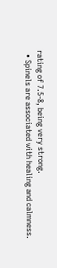rating of 7.5-8, being very strong.
  • Spinels are associated with healing and calmness.